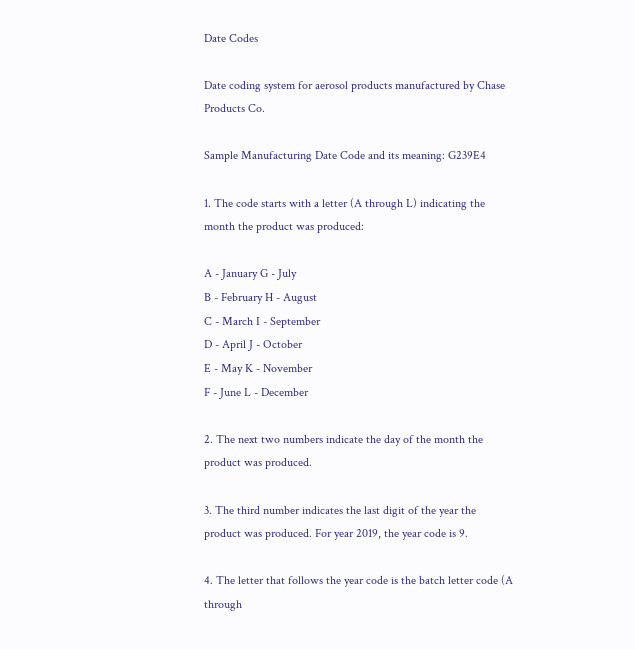Date Codes

Date coding system for aerosol products manufactured by Chase Products Co.

Sample Manufacturing Date Code and its meaning: G239E4

1. The code starts with a letter (A through L) indicating the month the product was produced:

A - January G - July
B - February H - August
C - March I - September
D - April J - October
E - May K - November
F - June L - December

2. The next two numbers indicate the day of the month the product was produced.

3. The third number indicates the last digit of the year the product was produced. For year 2019, the year code is 9.

4. The letter that follows the year code is the batch letter code (A through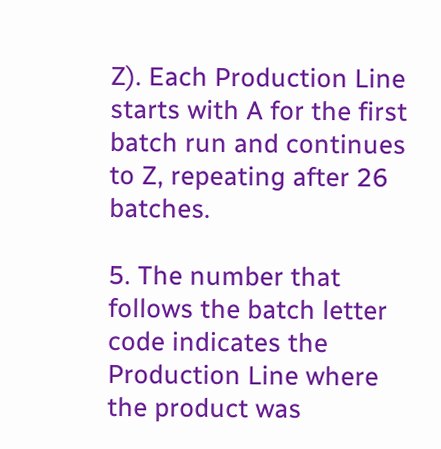Z). Each Production Line starts with A for the first batch run and continues to Z, repeating after 26 batches.

5. The number that follows the batch letter code indicates the Production Line where the product was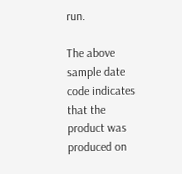run.

The above sample date code indicates that the product was produced on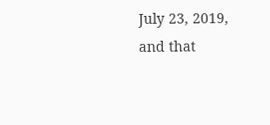July 23, 2019, and that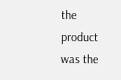the product was the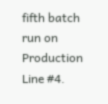fifth batch run on Production Line #4.